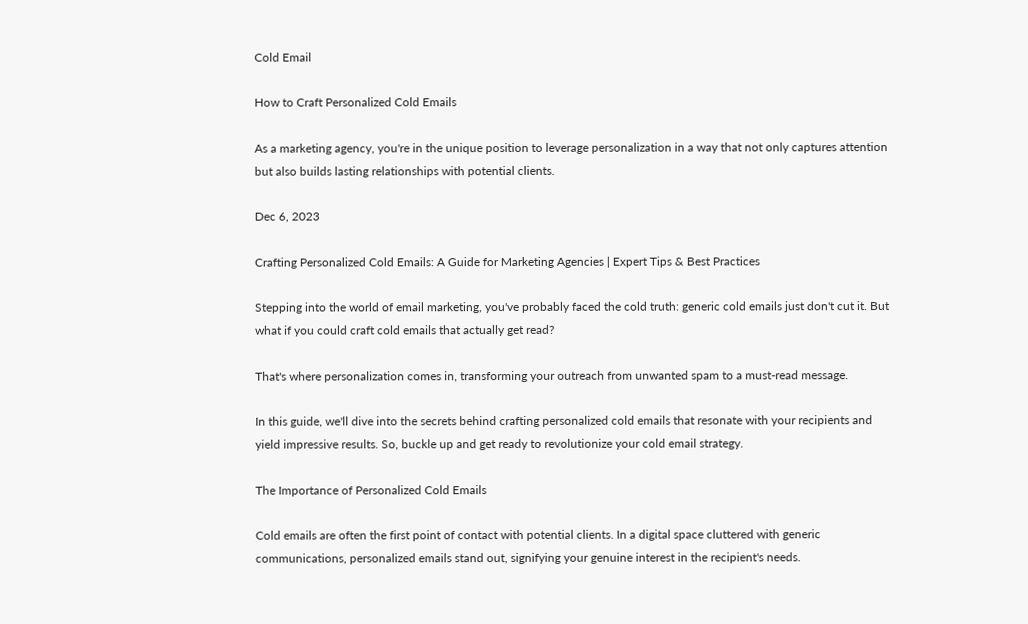Cold Email

How to Craft Personalized Cold Emails

As a marketing agency, you're in the unique position to leverage personalization in a way that not only captures attention but also builds lasting relationships with potential clients.

Dec 6, 2023

Crafting Personalized Cold Emails: A Guide for Marketing Agencies | Expert Tips & Best Practices

Stepping into the world of email marketing, you've probably faced the cold truth: generic cold emails just don't cut it. But what if you could craft cold emails that actually get read?

That's where personalization comes in, transforming your outreach from unwanted spam to a must-read message.

In this guide, we'll dive into the secrets behind crafting personalized cold emails that resonate with your recipients and yield impressive results. So, buckle up and get ready to revolutionize your cold email strategy.

The Importance of Personalized Cold Emails

Cold emails are often the first point of contact with potential clients. In a digital space cluttered with generic communications, personalized emails stand out, signifying your genuine interest in the recipient's needs.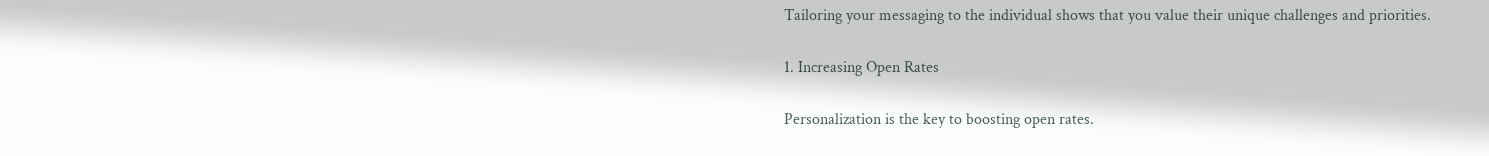Tailoring your messaging to the individual shows that you value their unique challenges and priorities.

1. Increasing Open Rates

Personalization is the key to boosting open rates.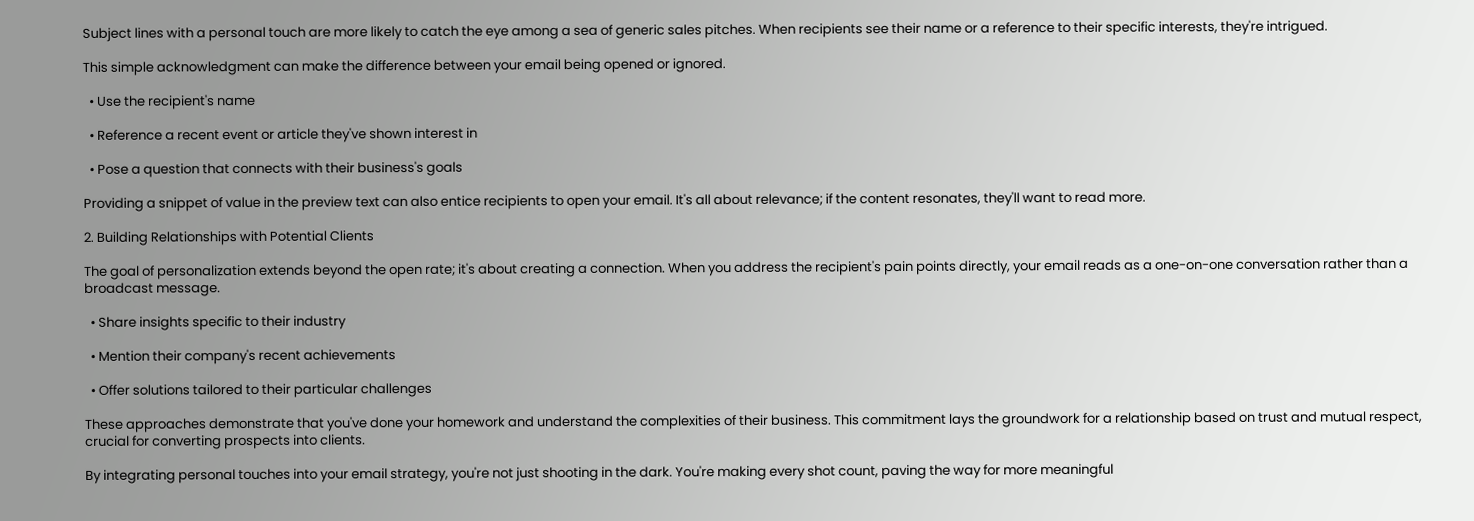Subject lines with a personal touch are more likely to catch the eye among a sea of generic sales pitches. When recipients see their name or a reference to their specific interests, they're intrigued.

This simple acknowledgment can make the difference between your email being opened or ignored.

  • Use the recipient's name

  • Reference a recent event or article they've shown interest in

  • Pose a question that connects with their business's goals

Providing a snippet of value in the preview text can also entice recipients to open your email. It's all about relevance; if the content resonates, they'll want to read more.

2. Building Relationships with Potential Clients

The goal of personalization extends beyond the open rate; it's about creating a connection. When you address the recipient's pain points directly, your email reads as a one-on-one conversation rather than a broadcast message.

  • Share insights specific to their industry

  • Mention their company's recent achievements

  • Offer solutions tailored to their particular challenges

These approaches demonstrate that you've done your homework and understand the complexities of their business. This commitment lays the groundwork for a relationship based on trust and mutual respect, crucial for converting prospects into clients.

By integrating personal touches into your email strategy, you're not just shooting in the dark. You're making every shot count, paving the way for more meaningful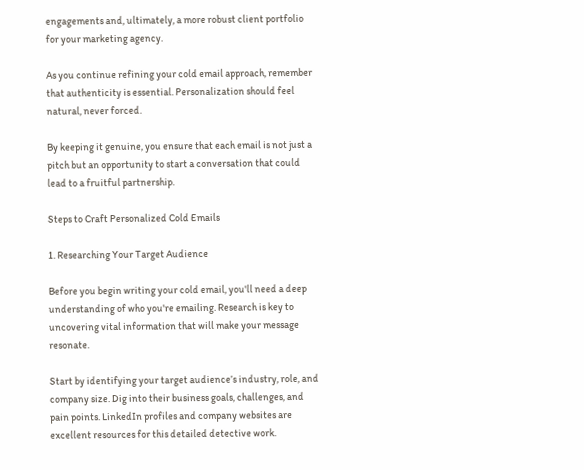engagements and, ultimately, a more robust client portfolio for your marketing agency.

As you continue refining your cold email approach, remember that authenticity is essential. Personalization should feel natural, never forced.

By keeping it genuine, you ensure that each email is not just a pitch but an opportunity to start a conversation that could lead to a fruitful partnership.

Steps to Craft Personalized Cold Emails

1. Researching Your Target Audience

Before you begin writing your cold email, you'll need a deep understanding of who you're emailing. Research is key to uncovering vital information that will make your message resonate.

Start by identifying your target audience’s industry, role, and company size. Dig into their business goals, challenges, and pain points. LinkedIn profiles and company websites are excellent resources for this detailed detective work.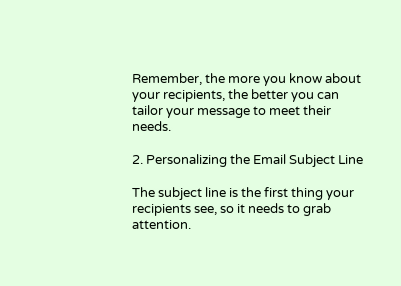Remember, the more you know about your recipients, the better you can tailor your message to meet their needs.

2. Personalizing the Email Subject Line

The subject line is the first thing your recipients see, so it needs to grab attention.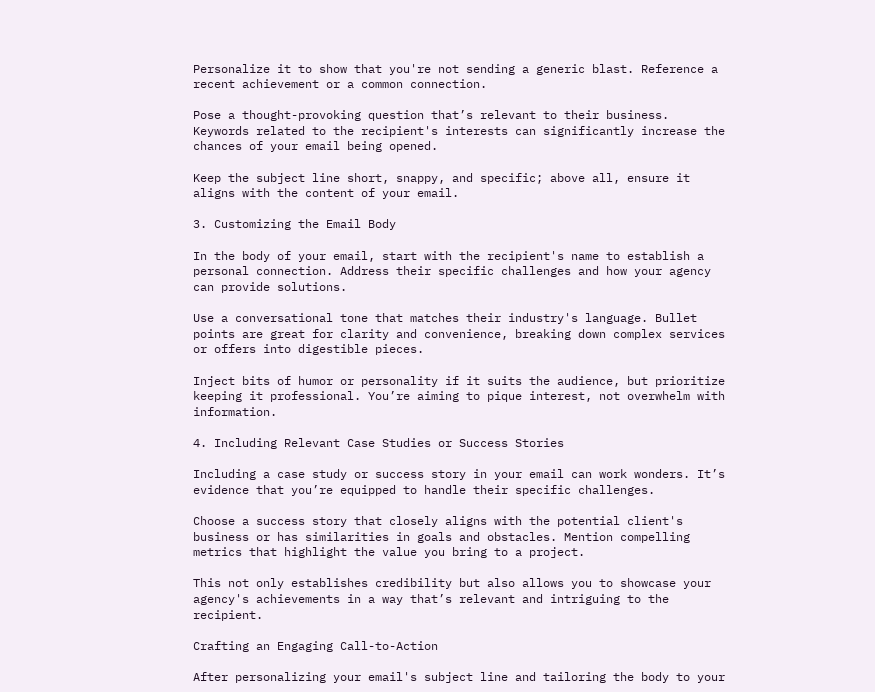Personalize it to show that you're not sending a generic blast. Reference a recent achievement or a common connection.

Pose a thought-provoking question that’s relevant to their business. Keywords related to the recipient's interests can significantly increase the chances of your email being opened.

Keep the subject line short, snappy, and specific; above all, ensure it aligns with the content of your email.

3. Customizing the Email Body

In the body of your email, start with the recipient's name to establish a personal connection. Address their specific challenges and how your agency can provide solutions.

Use a conversational tone that matches their industry's language. Bullet points are great for clarity and convenience, breaking down complex services or offers into digestible pieces.

Inject bits of humor or personality if it suits the audience, but prioritize keeping it professional. You’re aiming to pique interest, not overwhelm with information.

4. Including Relevant Case Studies or Success Stories

Including a case study or success story in your email can work wonders. It’s evidence that you’re equipped to handle their specific challenges.

Choose a success story that closely aligns with the potential client's business or has similarities in goals and obstacles. Mention compelling metrics that highlight the value you bring to a project.

This not only establishes credibility but also allows you to showcase your agency's achievements in a way that’s relevant and intriguing to the recipient.

Crafting an Engaging Call-to-Action

After personalizing your email's subject line and tailoring the body to your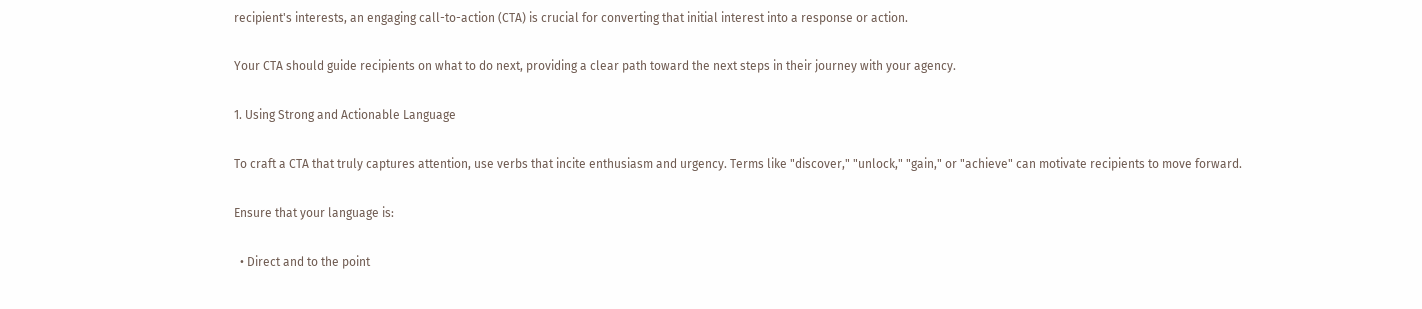recipient's interests, an engaging call-to-action (CTA) is crucial for converting that initial interest into a response or action.

Your CTA should guide recipients on what to do next, providing a clear path toward the next steps in their journey with your agency.

1. Using Strong and Actionable Language

To craft a CTA that truly captures attention, use verbs that incite enthusiasm and urgency. Terms like "discover," "unlock," "gain," or "achieve" can motivate recipients to move forward.

Ensure that your language is:

  • Direct and to the point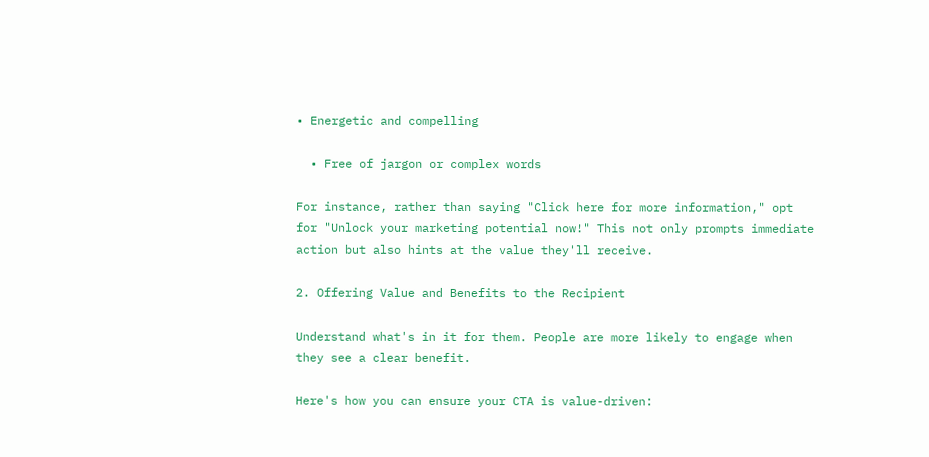• Energetic and compelling

  • Free of jargon or complex words

For instance, rather than saying "Click here for more information," opt for "Unlock your marketing potential now!" This not only prompts immediate action but also hints at the value they'll receive.

2. Offering Value and Benefits to the Recipient

Understand what's in it for them. People are more likely to engage when they see a clear benefit.

Here's how you can ensure your CTA is value-driven: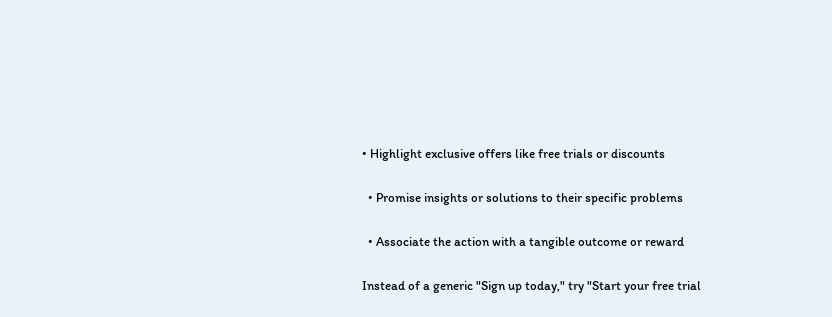• Highlight exclusive offers like free trials or discounts

  • Promise insights or solutions to their specific problems

  • Associate the action with a tangible outcome or reward

Instead of a generic "Sign up today," try "Start your free trial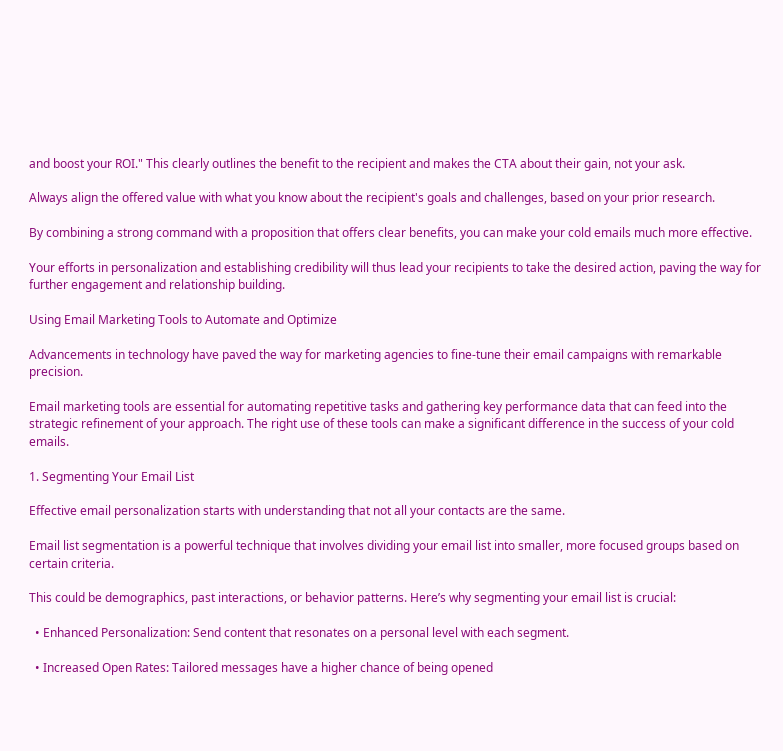and boost your ROI." This clearly outlines the benefit to the recipient and makes the CTA about their gain, not your ask.

Always align the offered value with what you know about the recipient's goals and challenges, based on your prior research.

By combining a strong command with a proposition that offers clear benefits, you can make your cold emails much more effective.

Your efforts in personalization and establishing credibility will thus lead your recipients to take the desired action, paving the way for further engagement and relationship building.

Using Email Marketing Tools to Automate and Optimize

Advancements in technology have paved the way for marketing agencies to fine-tune their email campaigns with remarkable precision.

Email marketing tools are essential for automating repetitive tasks and gathering key performance data that can feed into the strategic refinement of your approach. The right use of these tools can make a significant difference in the success of your cold emails.

1. Segmenting Your Email List

Effective email personalization starts with understanding that not all your contacts are the same.

Email list segmentation is a powerful technique that involves dividing your email list into smaller, more focused groups based on certain criteria.

This could be demographics, past interactions, or behavior patterns. Here’s why segmenting your email list is crucial:

  • Enhanced Personalization: Send content that resonates on a personal level with each segment.

  • Increased Open Rates: Tailored messages have a higher chance of being opened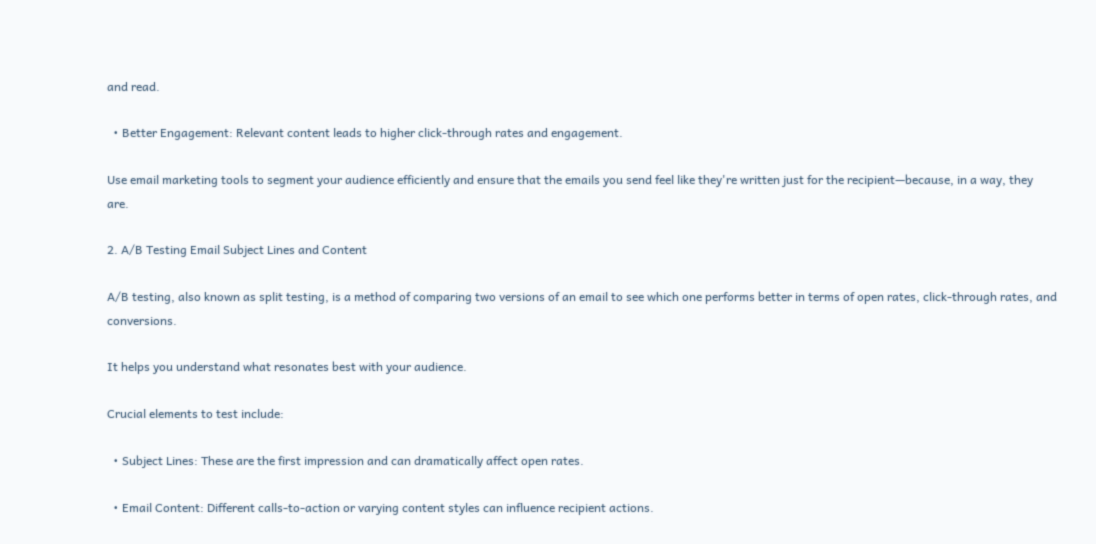and read.

  • Better Engagement: Relevant content leads to higher click-through rates and engagement.

Use email marketing tools to segment your audience efficiently and ensure that the emails you send feel like they're written just for the recipient—because, in a way, they are.

2. A/B Testing Email Subject Lines and Content

A/B testing, also known as split testing, is a method of comparing two versions of an email to see which one performs better in terms of open rates, click-through rates, and conversions.

It helps you understand what resonates best with your audience.

Crucial elements to test include:

  • Subject Lines: These are the first impression and can dramatically affect open rates.

  • Email Content: Different calls-to-action or varying content styles can influence recipient actions.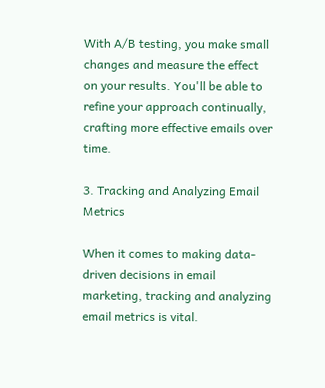With A/B testing, you make small changes and measure the effect on your results. You'll be able to refine your approach continually, crafting more effective emails over time.

3. Tracking and Analyzing Email Metrics

When it comes to making data-driven decisions in email marketing, tracking and analyzing email metrics is vital.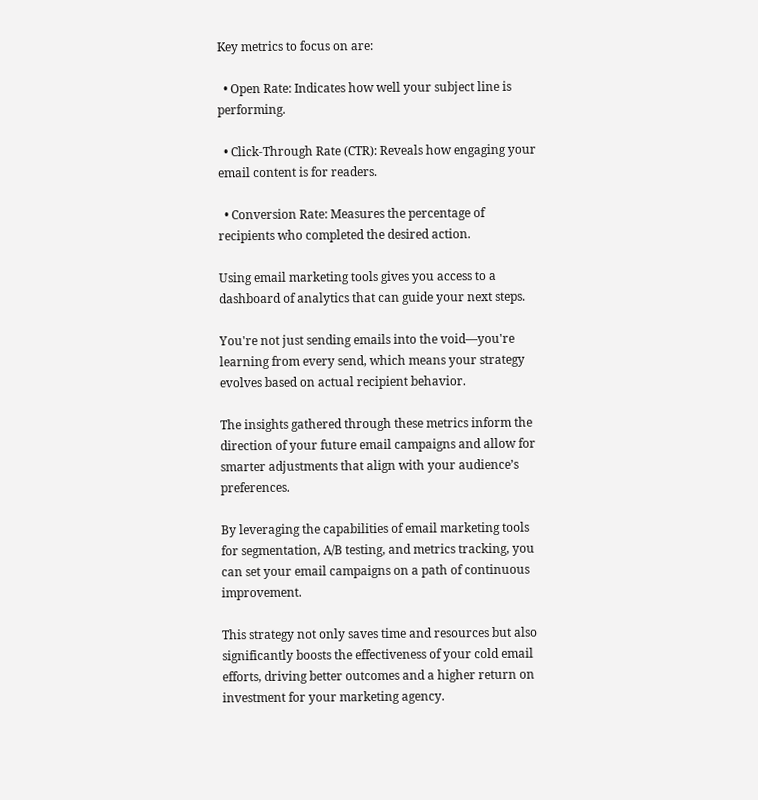Key metrics to focus on are:

  • Open Rate: Indicates how well your subject line is performing.

  • Click-Through Rate (CTR): Reveals how engaging your email content is for readers.

  • Conversion Rate: Measures the percentage of recipients who completed the desired action.

Using email marketing tools gives you access to a dashboard of analytics that can guide your next steps.

You're not just sending emails into the void—you're learning from every send, which means your strategy evolves based on actual recipient behavior.

The insights gathered through these metrics inform the direction of your future email campaigns and allow for smarter adjustments that align with your audience’s preferences.

By leveraging the capabilities of email marketing tools for segmentation, A/B testing, and metrics tracking, you can set your email campaigns on a path of continuous improvement.

This strategy not only saves time and resources but also significantly boosts the effectiveness of your cold email efforts, driving better outcomes and a higher return on investment for your marketing agency.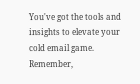You've got the tools and insights to elevate your cold email game. Remember,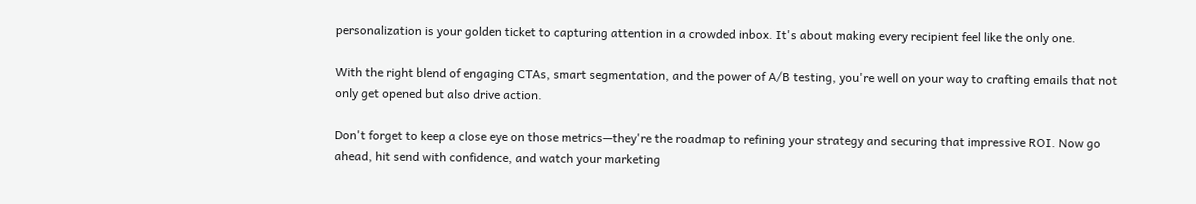personalization is your golden ticket to capturing attention in a crowded inbox. It's about making every recipient feel like the only one.

With the right blend of engaging CTAs, smart segmentation, and the power of A/B testing, you're well on your way to crafting emails that not only get opened but also drive action.

Don't forget to keep a close eye on those metrics—they're the roadmap to refining your strategy and securing that impressive ROI. Now go ahead, hit send with confidence, and watch your marketing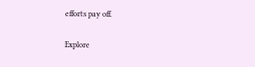efforts pay off.

Explore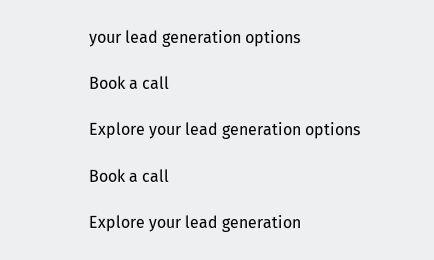your lead generation options

Book a call

Explore your lead generation options

Book a call

Explore your lead generation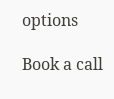options

Book a call